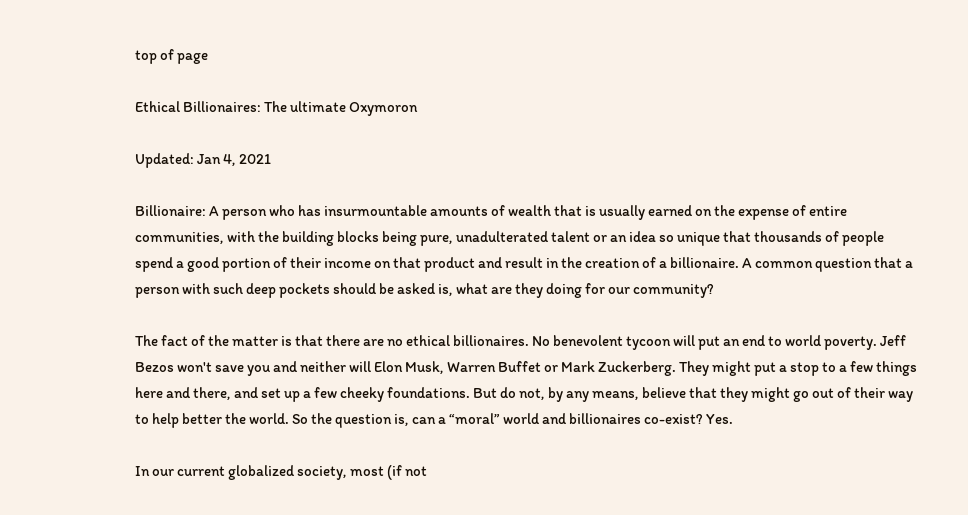top of page

Ethical Billionaires: The ultimate Oxymoron

Updated: Jan 4, 2021

Billionaire: A person who has insurmountable amounts of wealth that is usually earned on the expense of entire communities, with the building blocks being pure, unadulterated talent or an idea so unique that thousands of people spend a good portion of their income on that product and result in the creation of a billionaire. A common question that a person with such deep pockets should be asked is, what are they doing for our community?

The fact of the matter is that there are no ethical billionaires. No benevolent tycoon will put an end to world poverty. Jeff Bezos won't save you and neither will Elon Musk, Warren Buffet or Mark Zuckerberg. They might put a stop to a few things here and there, and set up a few cheeky foundations. But do not, by any means, believe that they might go out of their way to help better the world. So the question is, can a “moral” world and billionaires co-exist? Yes.

In our current globalized society, most (if not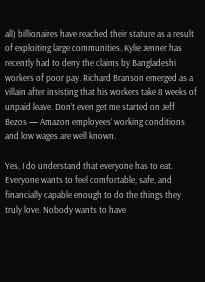all) billionaires have reached their stature as a result of exploiting large communities. Kylie Jenner has recently had to deny the claims by Bangladeshi workers of poor pay. Richard Branson emerged as a villain after insisting that his workers take 8 weeks of unpaid leave. Don’t even get me started on Jeff Bezos — Amazon employees’ working conditions and low wages are well known.

Yes, I do understand that everyone has to eat. Everyone wants to feel comfortable, safe, and financially capable enough to do the things they truly love. Nobody wants to have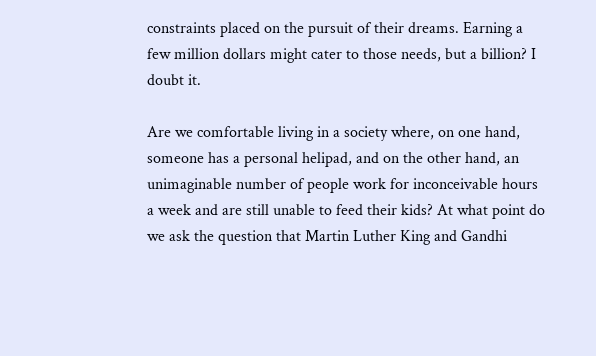constraints placed on the pursuit of their dreams. Earning a few million dollars might cater to those needs, but a billion? I doubt it.

Are we comfortable living in a society where, on one hand, someone has a personal helipad, and on the other hand, an unimaginable number of people work for inconceivable hours a week and are still unable to feed their kids? At what point do we ask the question that Martin Luther King and Gandhi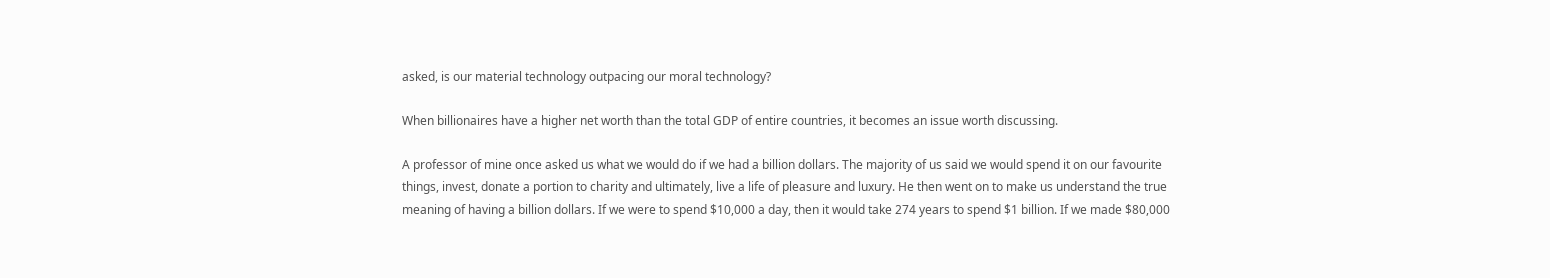asked, is our material technology outpacing our moral technology?

When billionaires have a higher net worth than the total GDP of entire countries, it becomes an issue worth discussing.

A professor of mine once asked us what we would do if we had a billion dollars. The majority of us said we would spend it on our favourite things, invest, donate a portion to charity and ultimately, live a life of pleasure and luxury. He then went on to make us understand the true meaning of having a billion dollars. If we were to spend $10,000 a day, then it would take 274 years to spend $1 billion. If we made $80,000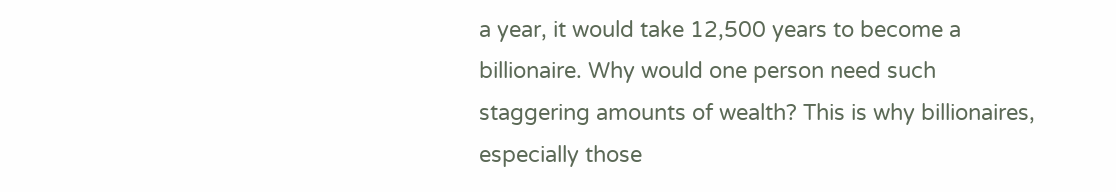a year, it would take 12,500 years to become a billionaire. Why would one person need such staggering amounts of wealth? This is why billionaires, especially those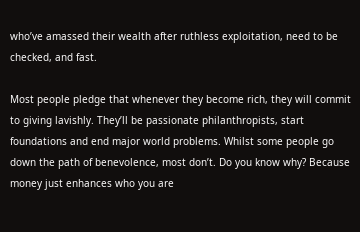who’ve amassed their wealth after ruthless exploitation, need to be checked, and fast.

Most people pledge that whenever they become rich, they will commit to giving lavishly. They’ll be passionate philanthropists, start foundations and end major world problems. Whilst some people go down the path of benevolence, most don’t. Do you know why? Because money just enhances who you are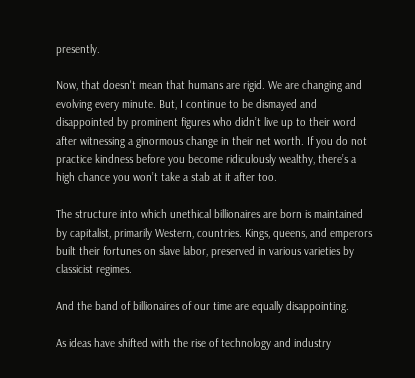presently.

Now, that doesn't mean that humans are rigid. We are changing and evolving every minute. But, I continue to be dismayed and disappointed by prominent figures who didn’t live up to their word after witnessing a ginormous change in their net worth. If you do not practice kindness before you become ridiculously wealthy, there’s a high chance you won’t take a stab at it after too.

The structure into which unethical billionaires are born is maintained by capitalist, primarily Western, countries. Kings, queens, and emperors built their fortunes on slave labor, preserved in various varieties by classicist regimes.

And the band of billionaires of our time are equally disappointing.

As ideas have shifted with the rise of technology and industry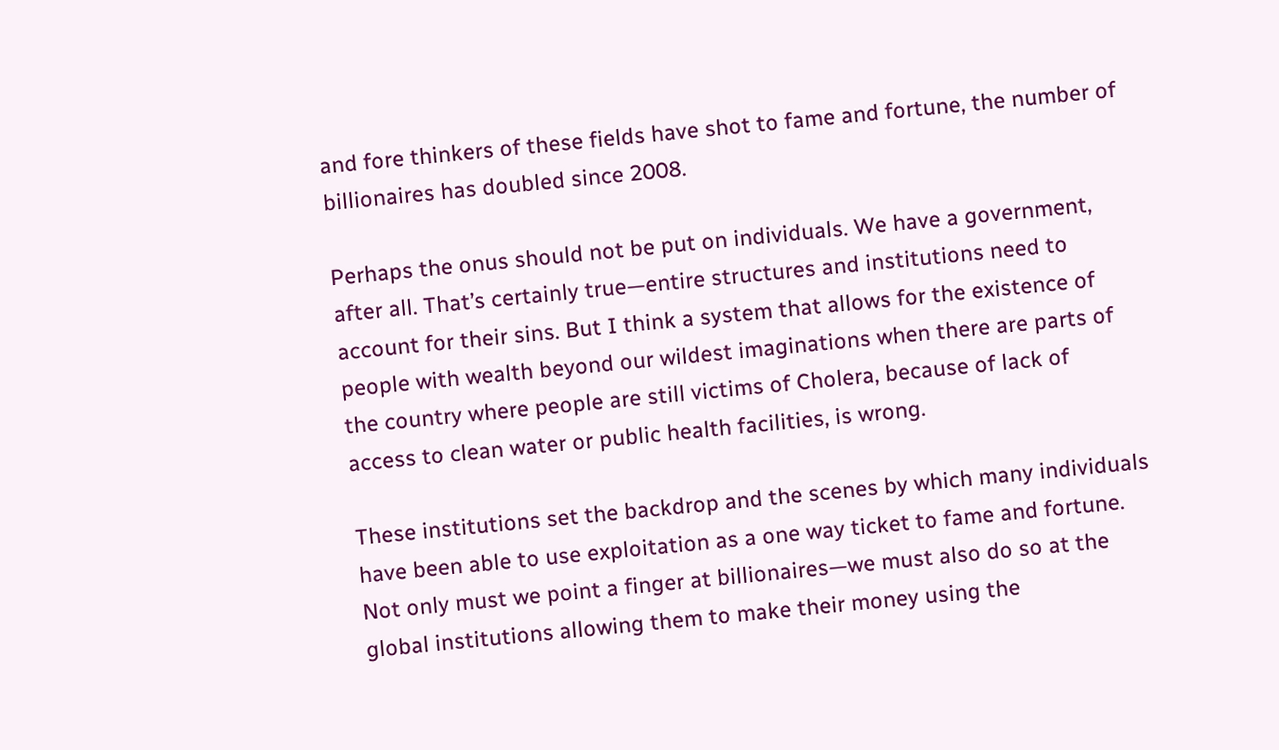and fore thinkers of these fields have shot to fame and fortune, the number of billionaires has doubled since 2008.

Perhaps the onus should not be put on individuals. We have a government, after all. That’s certainly true—entire structures and institutions need to account for their sins. But I think a system that allows for the existence of people with wealth beyond our wildest imaginations when there are parts of the country where people are still victims of Cholera, because of lack of access to clean water or public health facilities, is wrong.

These institutions set the backdrop and the scenes by which many individuals have been able to use exploitation as a one way ticket to fame and fortune. Not only must we point a finger at billionaires—we must also do so at the global institutions allowing them to make their money using the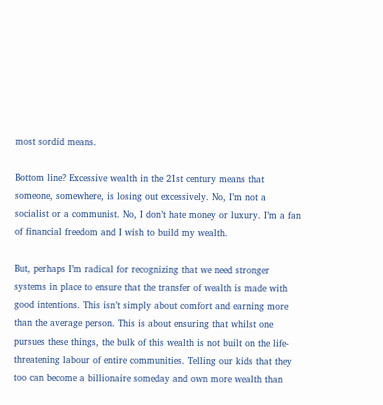most sordid means.

Bottom line? Excessive wealth in the 21st century means that someone, somewhere, is losing out excessively. No, I’m not a socialist or a communist. No, I don’t hate money or luxury. I’m a fan of financial freedom and I wish to build my wealth.

But, perhaps I’m radical for recognizing that we need stronger systems in place to ensure that the transfer of wealth is made with good intentions. This isn’t simply about comfort and earning more than the average person. This is about ensuring that whilst one pursues these things, the bulk of this wealth is not built on the life-threatening labour of entire communities. Telling our kids that they too can become a billionaire someday and own more wealth than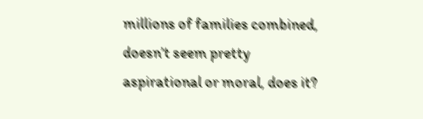millions of families combined, doesn’t seem pretty aspirational or moral, does it?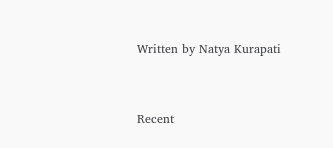Written by Natya Kurapati


Recent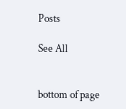Posts

See All


bottom of page